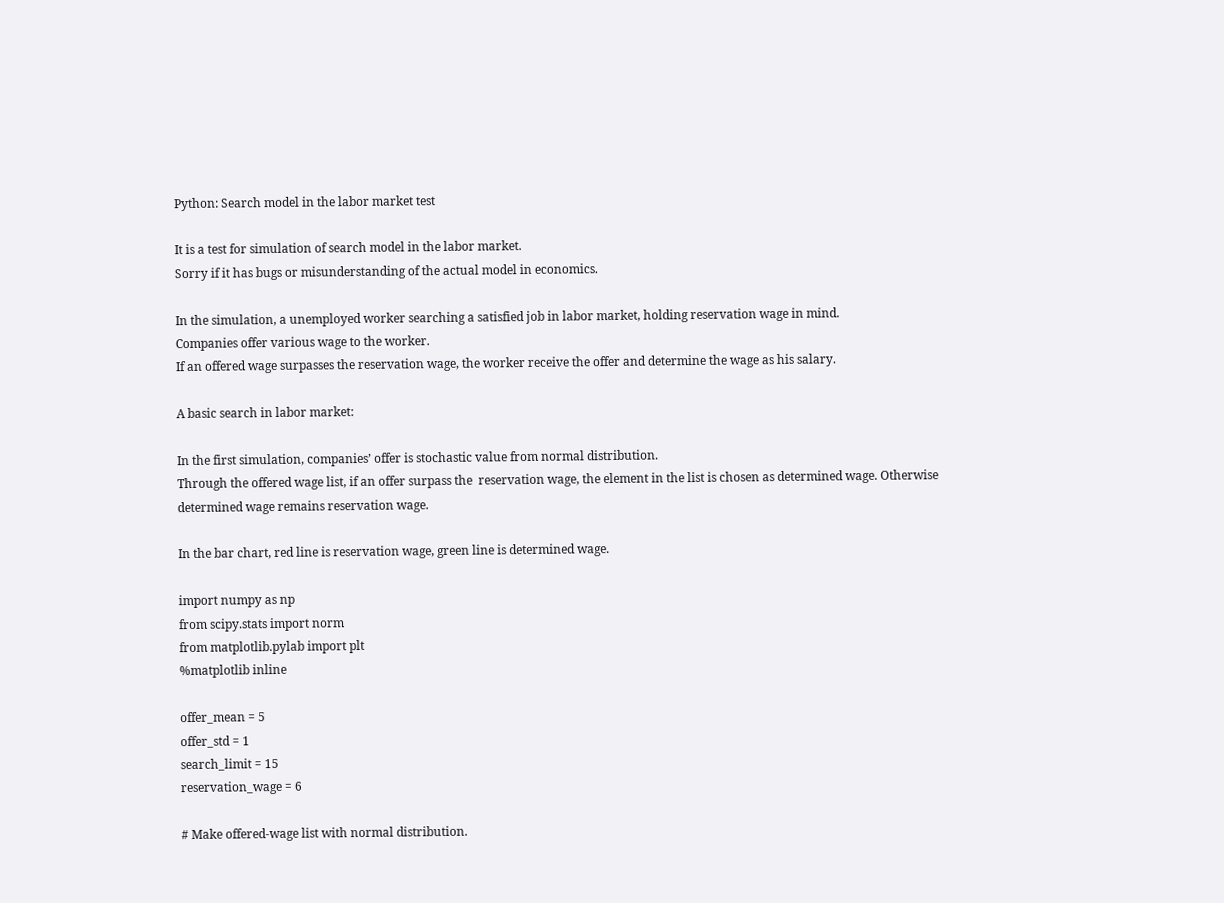Python: Search model in the labor market test

It is a test for simulation of search model in the labor market.
Sorry if it has bugs or misunderstanding of the actual model in economics.

In the simulation, a unemployed worker searching a satisfied job in labor market, holding reservation wage in mind.
Companies offer various wage to the worker.
If an offered wage surpasses the reservation wage, the worker receive the offer and determine the wage as his salary.

A basic search in labor market:

In the first simulation, companies’ offer is stochastic value from normal distribution.
Through the offered wage list, if an offer surpass the  reservation wage, the element in the list is chosen as determined wage. Otherwise determined wage remains reservation wage.

In the bar chart, red line is reservation wage, green line is determined wage.

import numpy as np
from scipy.stats import norm
from matplotlib.pylab import plt
%matplotlib inline

offer_mean = 5
offer_std = 1
search_limit = 15
reservation_wage = 6

# Make offered-wage list with normal distribution.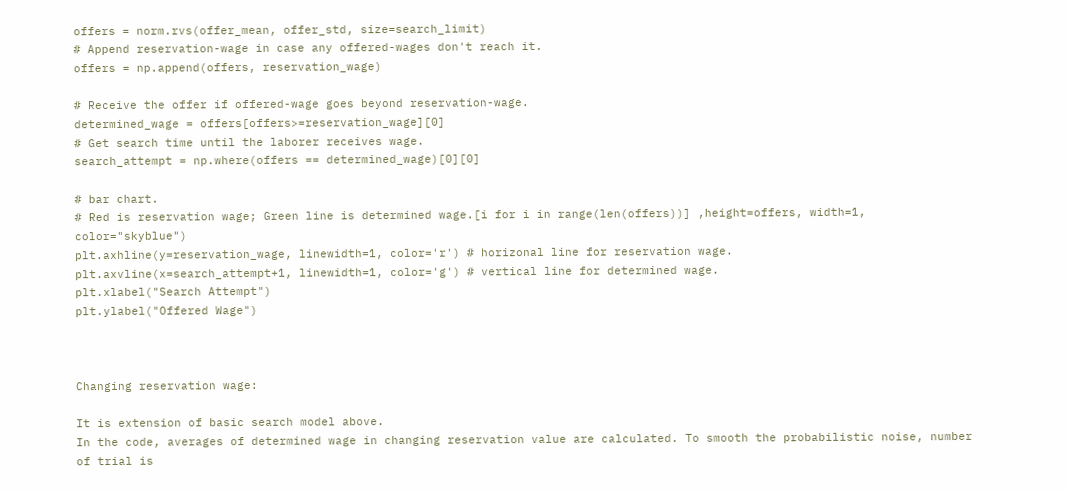offers = norm.rvs(offer_mean, offer_std, size=search_limit)
# Append reservation-wage in case any offered-wages don't reach it.
offers = np.append(offers, reservation_wage)

# Receive the offer if offered-wage goes beyond reservation-wage.
determined_wage = offers[offers>=reservation_wage][0]
# Get search time until the laborer receives wage.
search_attempt = np.where(offers == determined_wage)[0][0]

# bar chart.
# Red is reservation wage; Green line is determined wage.[i for i in range(len(offers))] ,height=offers, width=1, color="skyblue")
plt.axhline(y=reservation_wage, linewidth=1, color='r') # horizonal line for reservation wage.
plt.axvline(x=search_attempt+1, linewidth=1, color='g') # vertical line for determined wage.
plt.xlabel("Search Attempt")
plt.ylabel("Offered Wage")



Changing reservation wage:

It is extension of basic search model above.
In the code, averages of determined wage in changing reservation value are calculated. To smooth the probabilistic noise, number of trial is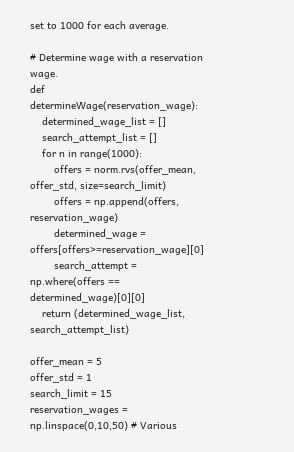set to 1000 for each average.

# Determine wage with a reservation wage.
def determineWage(reservation_wage):
    determined_wage_list = []
    search_attempt_list = []
    for n in range(1000):
        offers = norm.rvs(offer_mean, offer_std, size=search_limit)
        offers = np.append(offers, reservation_wage)
        determined_wage = offers[offers>=reservation_wage][0]
        search_attempt = np.where(offers == determined_wage)[0][0]
    return (determined_wage_list, search_attempt_list)

offer_mean = 5
offer_std = 1
search_limit = 15
reservation_wages = np.linspace(0,10,50) # Various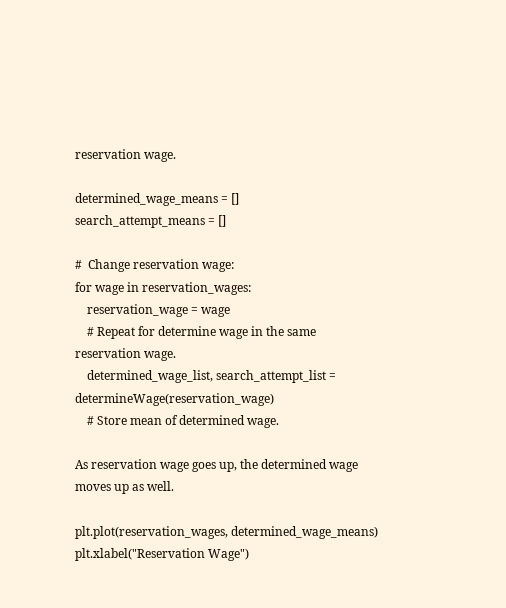reservation wage.

determined_wage_means = []
search_attempt_means = []

#  Change reservation wage:
for wage in reservation_wages:
    reservation_wage = wage
    # Repeat for determine wage in the same reservation wage.
    determined_wage_list, search_attempt_list = determineWage(reservation_wage)
    # Store mean of determined wage.

As reservation wage goes up, the determined wage moves up as well.

plt.plot(reservation_wages, determined_wage_means)
plt.xlabel("Reservation Wage")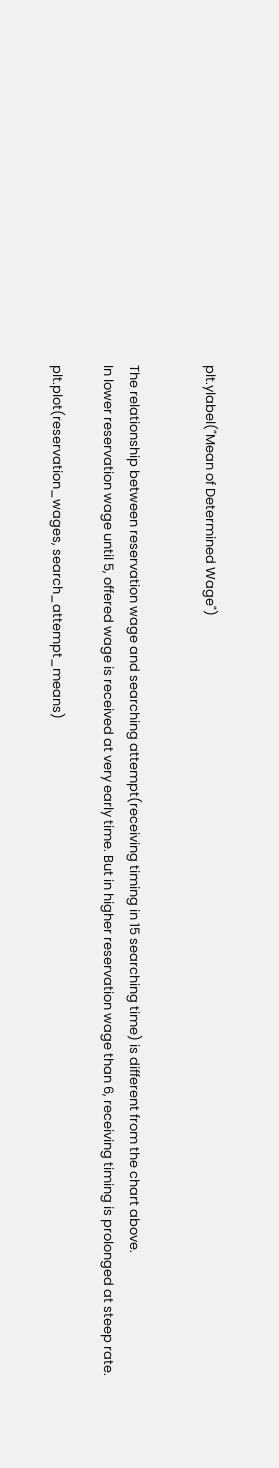plt.ylabel("Mean of Determined Wage")


The relationship between reservation wage and searching attempt(receiving timing in 15 searching time) is different from the chart above.
In lower reservation wage until 5, offered wage is received at very early time. But in higher reservation wage than 6, receiving timing is prolonged at steep rate.

plt.plot(reservation_wages, search_attempt_means)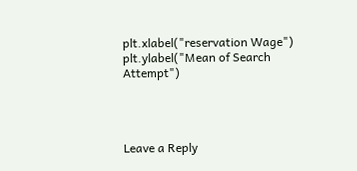plt.xlabel("reservation Wage")
plt.ylabel("Mean of Search Attempt")




Leave a Reply